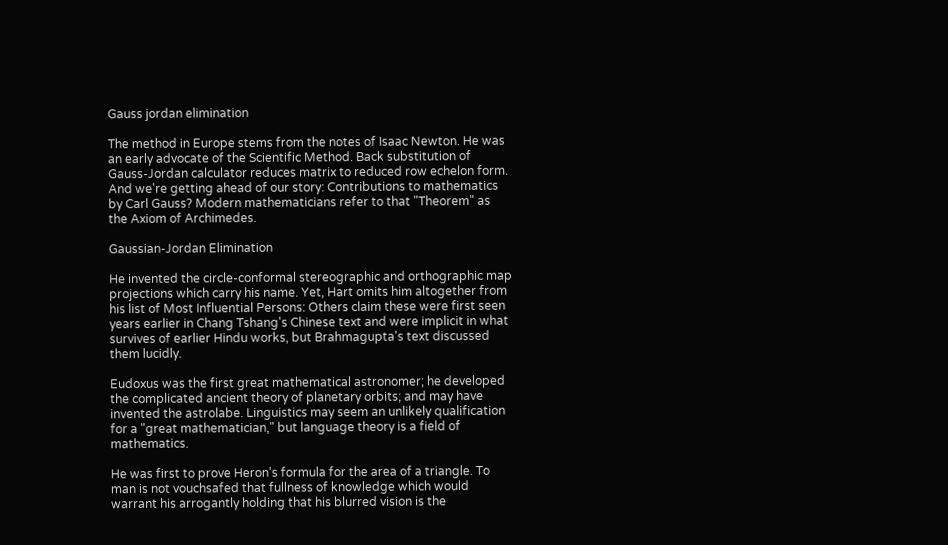Gauss jordan elimination

The method in Europe stems from the notes of Isaac Newton. He was an early advocate of the Scientific Method. Back substitution of Gauss-Jordan calculator reduces matrix to reduced row echelon form. And we're getting ahead of our story: Contributions to mathematics by Carl Gauss? Modern mathematicians refer to that "Theorem" as the Axiom of Archimedes.

Gaussian-Jordan Elimination

He invented the circle-conformal stereographic and orthographic map projections which carry his name. Yet, Hart omits him altogether from his list of Most Influential Persons: Others claim these were first seen years earlier in Chang Tshang's Chinese text and were implicit in what survives of earlier Hindu works, but Brahmagupta's text discussed them lucidly.

Eudoxus was the first great mathematical astronomer; he developed the complicated ancient theory of planetary orbits; and may have invented the astrolabe. Linguistics may seem an unlikely qualification for a "great mathematician," but language theory is a field of mathematics.

He was first to prove Heron's formula for the area of a triangle. To man is not vouchsafed that fullness of knowledge which would warrant his arrogantly holding that his blurred vision is the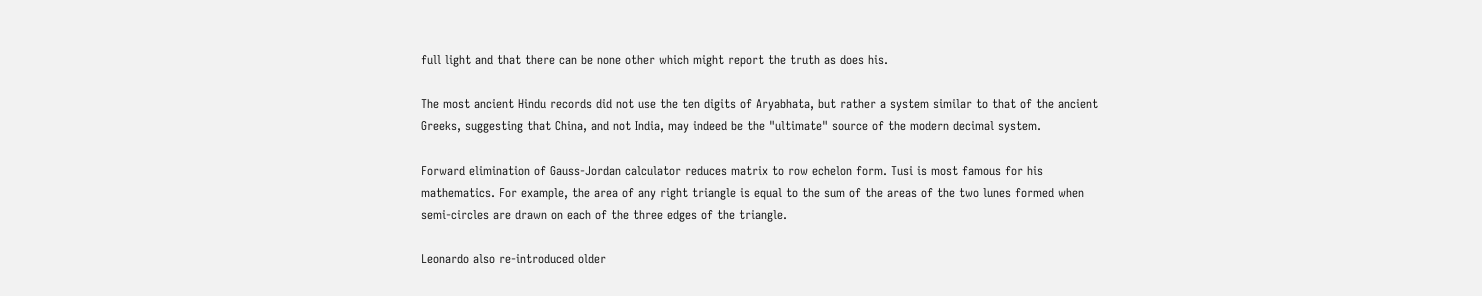full light and that there can be none other which might report the truth as does his.

The most ancient Hindu records did not use the ten digits of Aryabhata, but rather a system similar to that of the ancient Greeks, suggesting that China, and not India, may indeed be the "ultimate" source of the modern decimal system.

Forward elimination of Gauss-Jordan calculator reduces matrix to row echelon form. Tusi is most famous for his mathematics. For example, the area of any right triangle is equal to the sum of the areas of the two lunes formed when semi-circles are drawn on each of the three edges of the triangle.

Leonardo also re-introduced older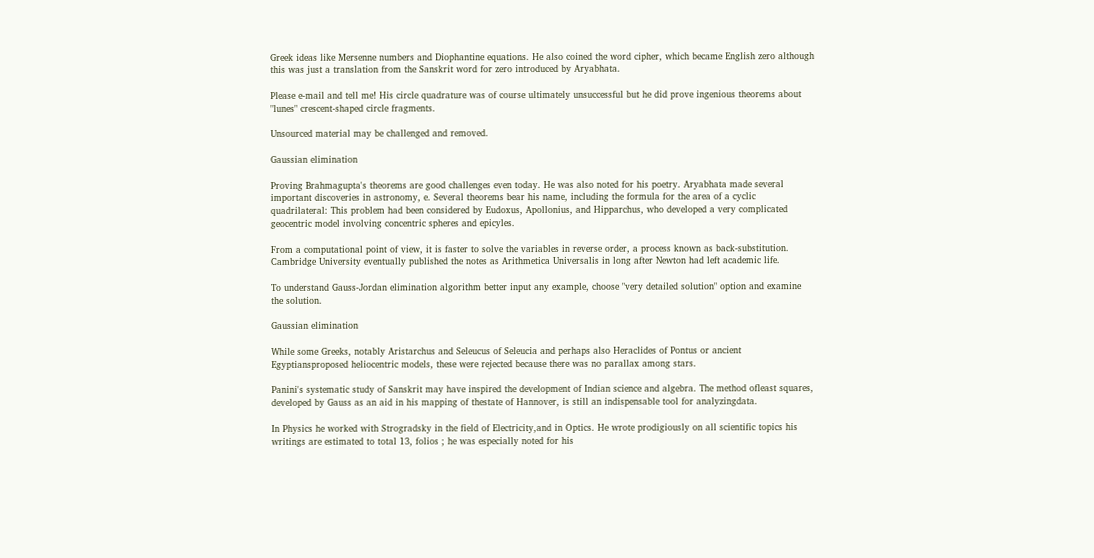Greek ideas like Mersenne numbers and Diophantine equations. He also coined the word cipher, which became English zero although this was just a translation from the Sanskrit word for zero introduced by Aryabhata.

Please e-mail and tell me! His circle quadrature was of course ultimately unsuccessful but he did prove ingenious theorems about "lunes" crescent-shaped circle fragments.

Unsourced material may be challenged and removed.

Gaussian elimination

Proving Brahmagupta's theorems are good challenges even today. He was also noted for his poetry. Aryabhata made several important discoveries in astronomy, e. Several theorems bear his name, including the formula for the area of a cyclic quadrilateral: This problem had been considered by Eudoxus, Apollonius, and Hipparchus, who developed a very complicated geocentric model involving concentric spheres and epicyles.

From a computational point of view, it is faster to solve the variables in reverse order, a process known as back-substitution. Cambridge University eventually published the notes as Arithmetica Universalis in long after Newton had left academic life.

To understand Gauss-Jordan elimination algorithm better input any example, choose "very detailed solution" option and examine the solution.

Gaussian elimination

While some Greeks, notably Aristarchus and Seleucus of Seleucia and perhaps also Heraclides of Pontus or ancient Egyptiansproposed heliocentric models, these were rejected because there was no parallax among stars.

Panini's systematic study of Sanskrit may have inspired the development of Indian science and algebra. The method ofleast squares, developed by Gauss as an aid in his mapping of thestate of Hannover, is still an indispensable tool for analyzingdata.

In Physics he worked with Strogradsky in the field of Electricity,and in Optics. He wrote prodigiously on all scientific topics his writings are estimated to total 13, folios ; he was especially noted for his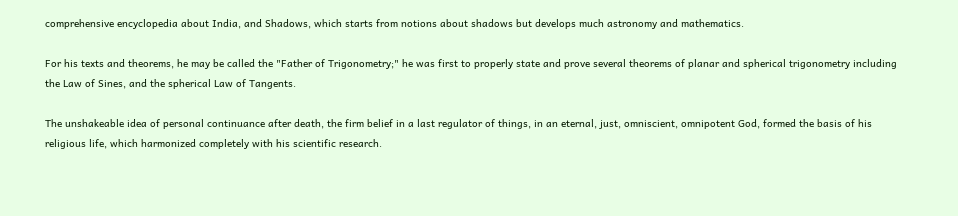comprehensive encyclopedia about India, and Shadows, which starts from notions about shadows but develops much astronomy and mathematics.

For his texts and theorems, he may be called the "Father of Trigonometry;" he was first to properly state and prove several theorems of planar and spherical trigonometry including the Law of Sines, and the spherical Law of Tangents.

The unshakeable idea of personal continuance after death, the firm belief in a last regulator of things, in an eternal, just, omniscient, omnipotent God, formed the basis of his religious life, which harmonized completely with his scientific research.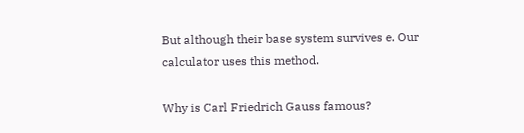But although their base system survives e. Our calculator uses this method.

Why is Carl Friedrich Gauss famous?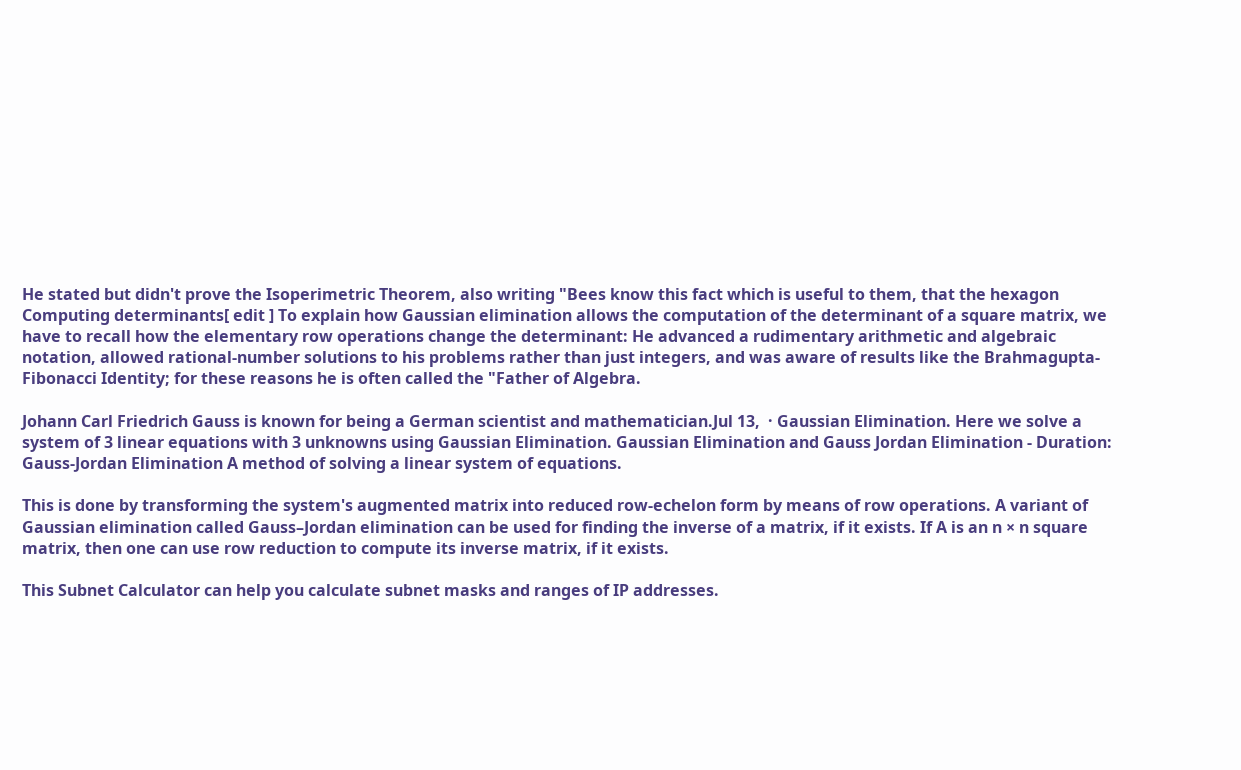He stated but didn't prove the Isoperimetric Theorem, also writing "Bees know this fact which is useful to them, that the hexagon Computing determinants[ edit ] To explain how Gaussian elimination allows the computation of the determinant of a square matrix, we have to recall how the elementary row operations change the determinant: He advanced a rudimentary arithmetic and algebraic notation, allowed rational-number solutions to his problems rather than just integers, and was aware of results like the Brahmagupta-Fibonacci Identity; for these reasons he is often called the "Father of Algebra.

Johann Carl Friedrich Gauss is known for being a German scientist and mathematician.Jul 13,  · Gaussian Elimination. Here we solve a system of 3 linear equations with 3 unknowns using Gaussian Elimination. Gaussian Elimination and Gauss Jordan Elimination - Duration: Gauss-Jordan Elimination A method of solving a linear system of equations.

This is done by transforming the system's augmented matrix into reduced row-echelon form by means of row operations. A variant of Gaussian elimination called Gauss–Jordan elimination can be used for finding the inverse of a matrix, if it exists. If A is an n × n square matrix, then one can use row reduction to compute its inverse matrix, if it exists.

This Subnet Calculator can help you calculate subnet masks and ranges of IP addresses.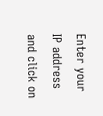Enter your IP address and click on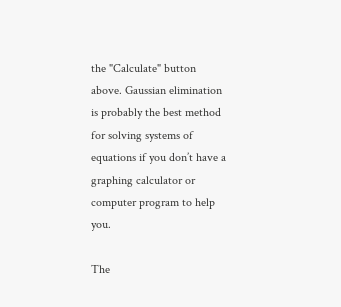the "Calculate" button above. Gaussian elimination is probably the best method for solving systems of equations if you don’t have a graphing calculator or computer program to help you.

The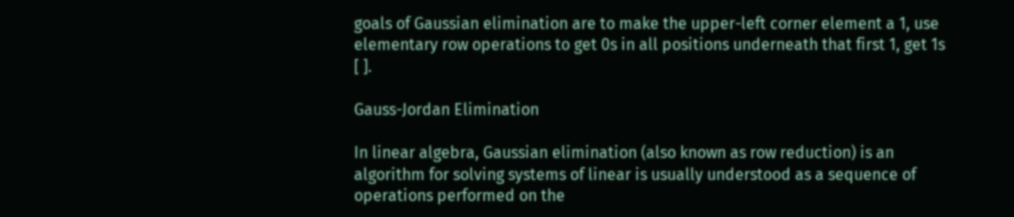goals of Gaussian elimination are to make the upper-left corner element a 1, use elementary row operations to get 0s in all positions underneath that first 1, get 1s [ ].

Gauss-Jordan Elimination

In linear algebra, Gaussian elimination (also known as row reduction) is an algorithm for solving systems of linear is usually understood as a sequence of operations performed on the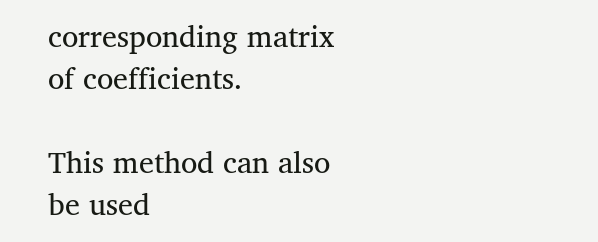corresponding matrix of coefficients.

This method can also be used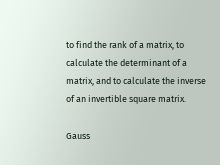to find the rank of a matrix, to calculate the determinant of a matrix, and to calculate the inverse of an invertible square matrix.

Gauss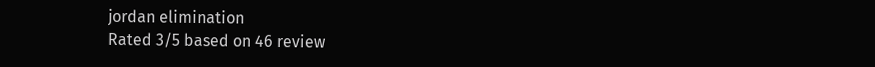jordan elimination
Rated 3/5 based on 46 review